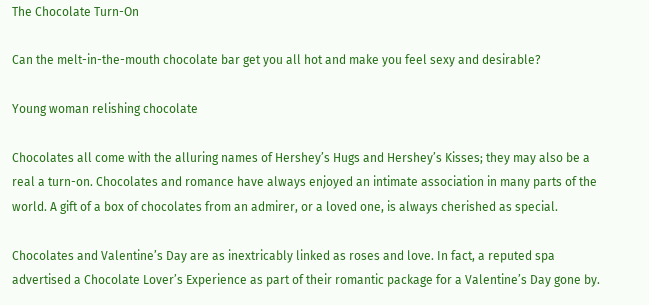The Chocolate Turn-On

Can the melt-in-the-mouth chocolate bar get you all hot and make you feel sexy and desirable?

Young woman relishing chocolate

Chocolates all come with the alluring names of Hershey’s Hugs and Hershey’s Kisses; they may also be a real a turn-on. Chocolates and romance have always enjoyed an intimate association in many parts of the world. A gift of a box of chocolates from an admirer, or a loved one, is always cherished as special.

Chocolates and Valentine’s Day are as inextricably linked as roses and love. In fact, a reputed spa advertised a Chocolate Lover’s Experience as part of their romantic package for a Valentine’s Day gone by.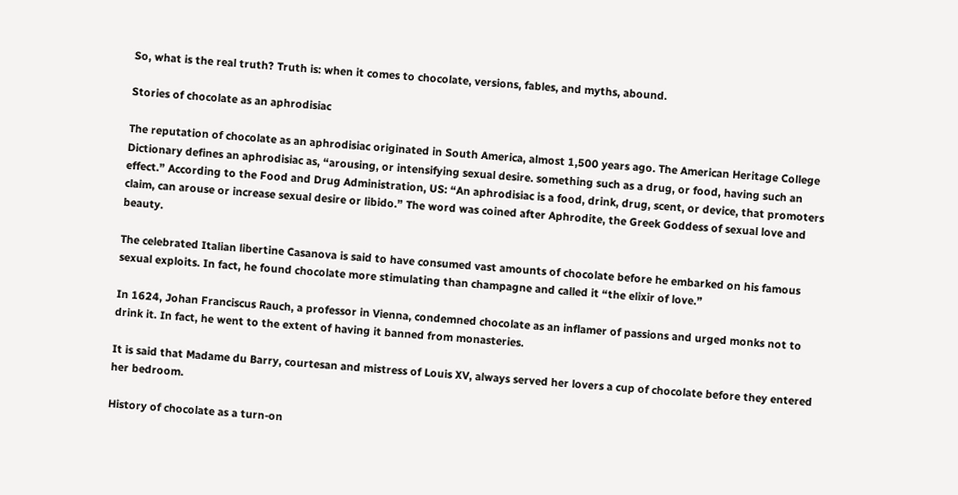So, what is the real truth? Truth is: when it comes to chocolate, versions, fables, and myths, abound.

Stories of chocolate as an aphrodisiac

The reputation of chocolate as an aphrodisiac originated in South America, almost 1,500 years ago. The American Heritage College Dictionary defines an aphrodisiac as, “arousing, or intensifying sexual desire. something such as a drug, or food, having such an effect.” According to the Food and Drug Administration, US: “An aphrodisiac is a food, drink, drug, scent, or device, that promoters claim, can arouse or increase sexual desire or libido.” The word was coined after Aphrodite, the Greek Goddess of sexual love and beauty.

The celebrated Italian libertine Casanova is said to have consumed vast amounts of chocolate before he embarked on his famous sexual exploits. In fact, he found chocolate more stimulating than champagne and called it “the elixir of love.”

In 1624, Johan Franciscus Rauch, a professor in Vienna, condemned chocolate as an inflamer of passions and urged monks not to drink it. In fact, he went to the extent of having it banned from monasteries.

It is said that Madame du Barry, courtesan and mistress of Louis XV, always served her lovers a cup of chocolate before they entered her bedroom.

History of chocolate as a turn-on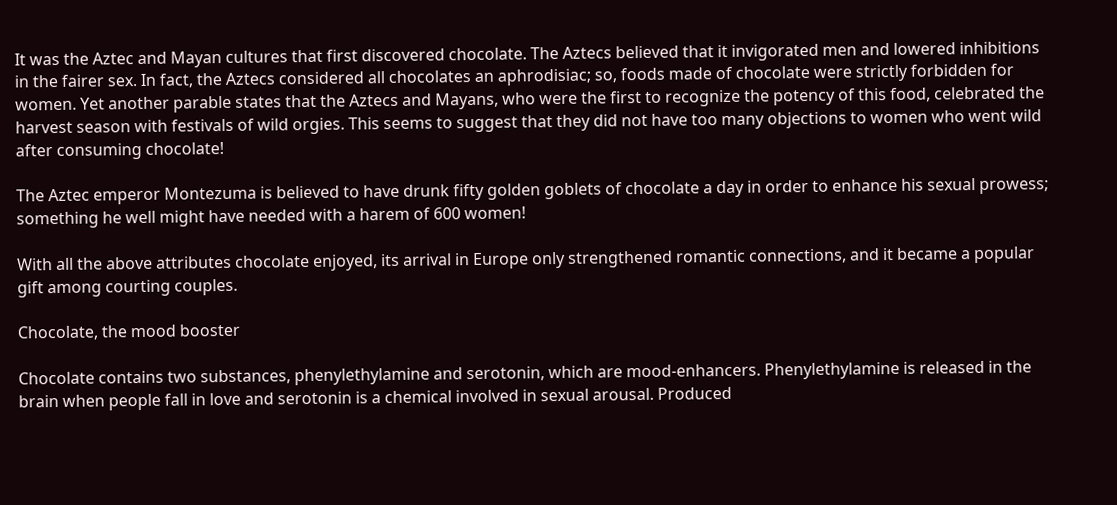It was the Aztec and Mayan cultures that first discovered chocolate. The Aztecs believed that it invigorated men and lowered inhibitions in the fairer sex. In fact, the Aztecs considered all chocolates an aphrodisiac; so, foods made of chocolate were strictly forbidden for women. Yet another parable states that the Aztecs and Mayans, who were the first to recognize the potency of this food, celebrated the harvest season with festivals of wild orgies. This seems to suggest that they did not have too many objections to women who went wild after consuming chocolate!

The Aztec emperor Montezuma is believed to have drunk fifty golden goblets of chocolate a day in order to enhance his sexual prowess; something he well might have needed with a harem of 600 women!

With all the above attributes chocolate enjoyed, its arrival in Europe only strengthened romantic connections, and it became a popular gift among courting couples.

Chocolate, the mood booster

Chocolate contains two substances, phenylethylamine and serotonin, which are mood-enhancers. Phenylethylamine is released in the brain when people fall in love and serotonin is a chemical involved in sexual arousal. Produced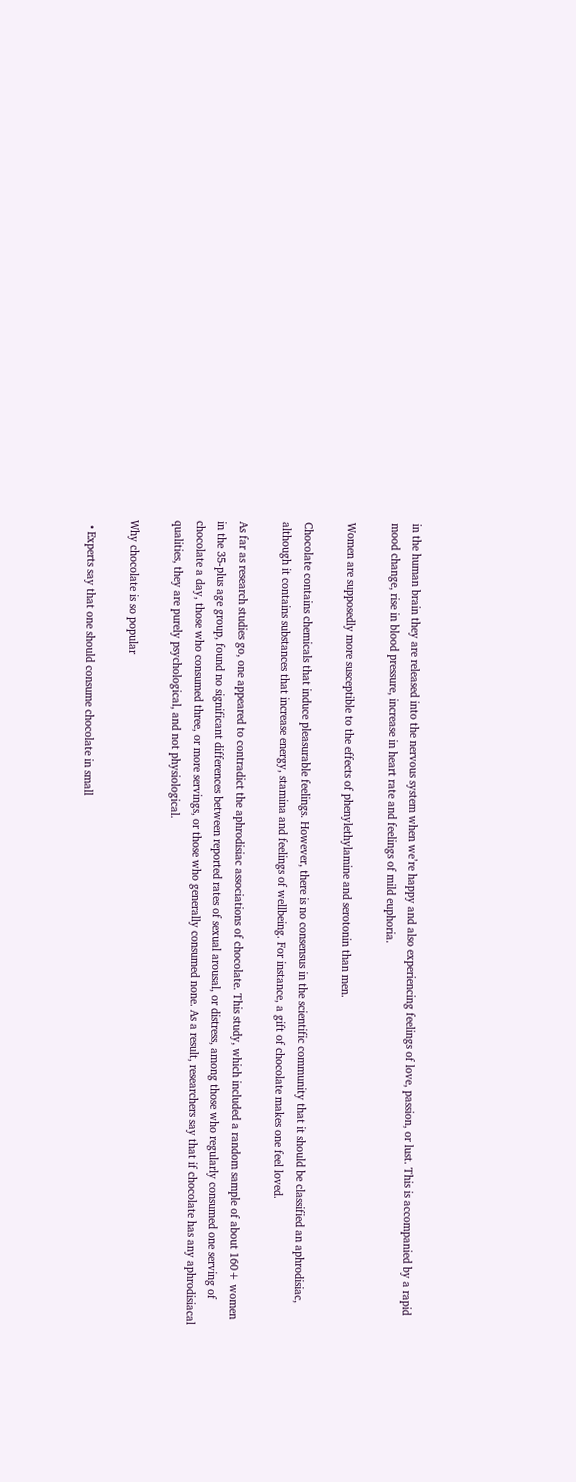in the human brain they are released into the nervous system when we’re happy and also experiencing feelings of love, passion, or lust. This is accompanied by a rapid mood change, rise in blood pressure, increase in heart rate and feelings of mild euphoria.

Women are supposedly more susceptible to the effects of phenylethylamine and serotonin than men.

Chocolate contains chemicals that induce pleasurable feelings. However, there is no consensus in the scientific community that it should be classified an aphrodisiac, although it contains substances that increase energy, stamina and feelings of wellbeing. For instance, a gift of chocolate makes one feel loved.

As far as research studies go, one appeared to contradict the aphrodisiac associations of chocolate. This study, which included a random sample of about 160+ women in the 35-plus age group, found no significant differences between reported rates of sexual arousal, or distress, among those who regularly consumed one serving of chocolate a day, those who consumed three, or more servings, or those who generally consumed none. As a result, researchers say that if chocolate has any aphrodisiacal qualities, they are purely psychological, and not physiological.

Why chocolate is so popular

  • Experts say that one should consume chocolate in small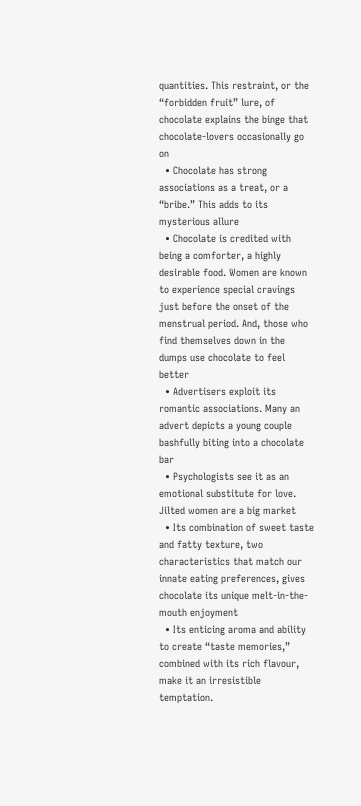quantities. This restraint, or the “forbidden fruit” lure, of chocolate explains the binge that chocolate-lovers occasionally go on
  • Chocolate has strong associations as a treat, or a “bribe.” This adds to its mysterious allure
  • Chocolate is credited with being a comforter, a highly desirable food. Women are known to experience special cravings just before the onset of the menstrual period. And, those who find themselves down in the dumps use chocolate to feel better
  • Advertisers exploit its romantic associations. Many an advert depicts a young couple bashfully biting into a chocolate bar
  • Psychologists see it as an emotional substitute for love. Jilted women are a big market
  • Its combination of sweet taste and fatty texture, two characteristics that match our innate eating preferences, gives chocolate its unique melt-in-the-mouth enjoyment
  • Its enticing aroma and ability to create “taste memories,” combined with its rich flavour, make it an irresistible temptation.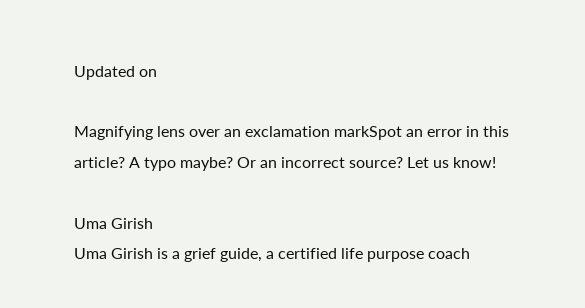Updated on

Magnifying lens over an exclamation markSpot an error in this article? A typo maybe? Or an incorrect source? Let us know!

Uma Girish
Uma Girish is a grief guide, a certified life purpose coach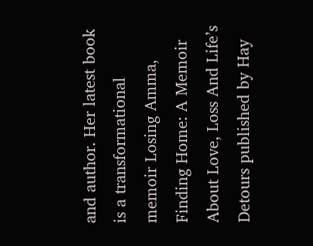and author. Her latest book is a transformational memoir Losing Amma, Finding Home: A Memoir About Love, Loss And Life’s Detours published by Hay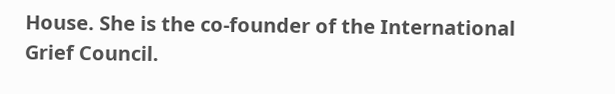House. She is the co-founder of the International Grief Council.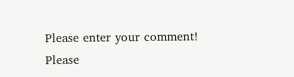Please enter your comment!
Please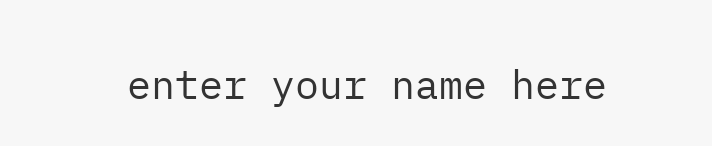enter your name here